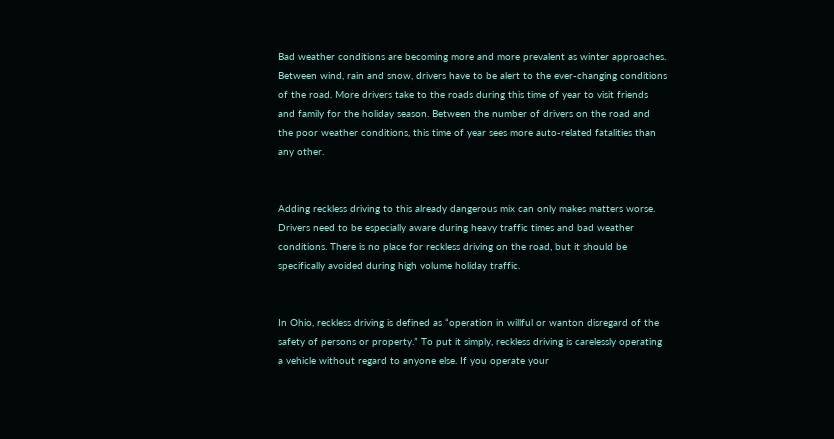Bad weather conditions are becoming more and more prevalent as winter approaches. Between wind, rain and snow, drivers have to be alert to the ever-changing conditions of the road. More drivers take to the roads during this time of year to visit friends and family for the holiday season. Between the number of drivers on the road and the poor weather conditions, this time of year sees more auto-related fatalities than any other.


Adding reckless driving to this already dangerous mix can only makes matters worse. Drivers need to be especially aware during heavy traffic times and bad weather conditions. There is no place for reckless driving on the road, but it should be specifically avoided during high volume holiday traffic.


In Ohio, reckless driving is defined as “operation in willful or wanton disregard of the safety of persons or property.” To put it simply, reckless driving is carelessly operating a vehicle without regard to anyone else. If you operate your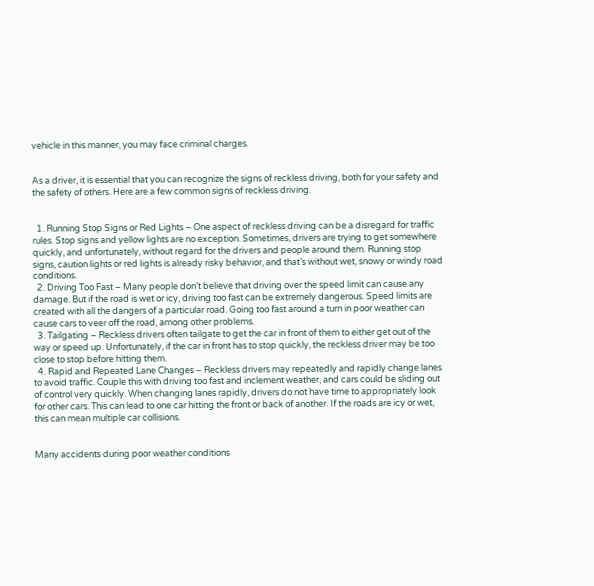vehicle in this manner, you may face criminal charges.


As a driver, it is essential that you can recognize the signs of reckless driving, both for your safety and the safety of others. Here are a few common signs of reckless driving.


  1. Running Stop Signs or Red Lights – One aspect of reckless driving can be a disregard for traffic rules. Stop signs and yellow lights are no exception. Sometimes, drivers are trying to get somewhere quickly, and unfortunately, without regard for the drivers and people around them. Running stop signs, caution lights or red lights is already risky behavior, and that’s without wet, snowy or windy road conditions.
  2. Driving Too Fast – Many people don’t believe that driving over the speed limit can cause any damage. But if the road is wet or icy, driving too fast can be extremely dangerous. Speed limits are created with all the dangers of a particular road. Going too fast around a turn in poor weather can cause cars to veer off the road, among other problems.
  3. Tailgating – Reckless drivers often tailgate to get the car in front of them to either get out of the way or speed up. Unfortunately, if the car in front has to stop quickly, the reckless driver may be too close to stop before hitting them.
  4. Rapid and Repeated Lane Changes – Reckless drivers may repeatedly and rapidly change lanes to avoid traffic. Couple this with driving too fast and inclement weather, and cars could be sliding out of control very quickly. When changing lanes rapidly, drivers do not have time to appropriately look for other cars. This can lead to one car hitting the front or back of another. If the roads are icy or wet, this can mean multiple car collisions.


Many accidents during poor weather conditions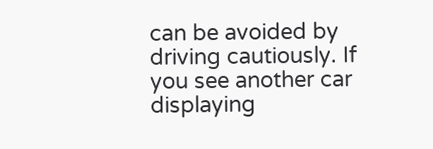can be avoided by driving cautiously. If you see another car displaying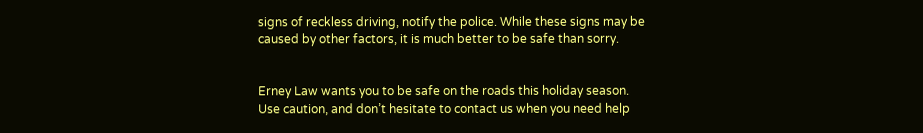signs of reckless driving, notify the police. While these signs may be caused by other factors, it is much better to be safe than sorry.


Erney Law wants you to be safe on the roads this holiday season. Use caution, and don’t hesitate to contact us when you need help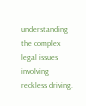understanding the complex legal issues involving reckless driving.